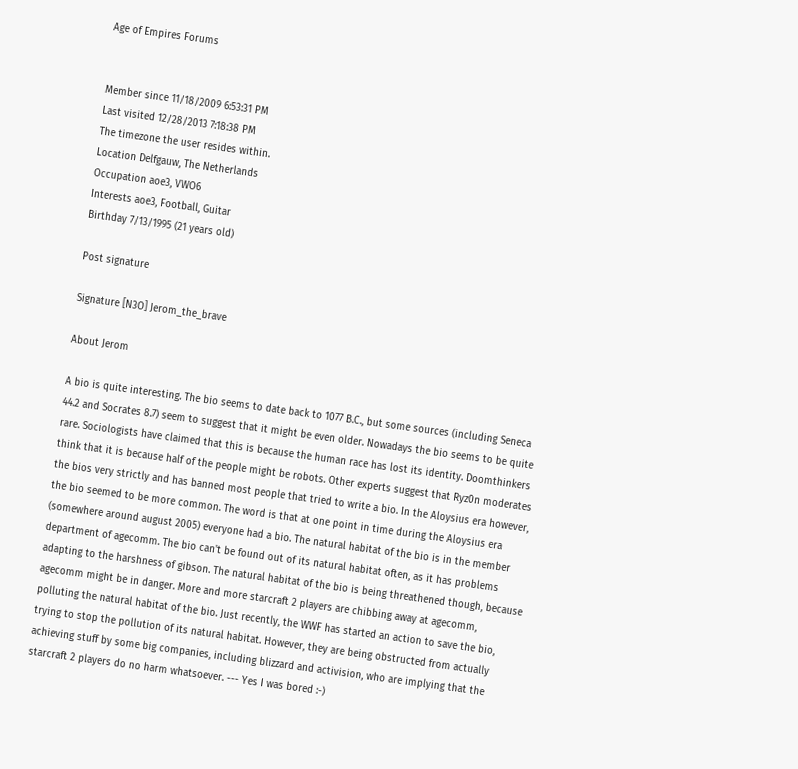Age of Empires Forums


Member since 11/18/2009 6:53:31 PM
Last visited 12/28/2013 7:18:38 PM
The timezone the user resides within.
Location Delfgauw, The Netherlands
Occupation aoe3, VWO6
Interests aoe3, Football, Guitar
Birthday 7/13/1995 (21 years old)

Post signature

Signature [N3O] Jerom_the_brave

About Jerom

A bio is quite interesting. The bio seems to date back to 1077 B.C., but some sources (including Seneca 44.2 and Socrates 8.7) seem to suggest that it might be even older. Nowadays the bio seems to be quite rare. Sociologists have claimed that this is because the human race has lost its identity. Doomthinkers think that it is because half of the people might be robots. Other experts suggest that Ryz0n moderates the bios very strictly and has banned most people that tried to write a bio. In the Aloysius era however, the bio seemed to be more common. The word is that at one point in time during the Aloysius era (somewhere around august 2005) everyone had a bio. The natural habitat of the bio is in the member department of agecomm. The bio can't be found out of its natural habitat often, as it has problems adapting to the harshness of gibson. The natural habitat of the bio is being threathened though, because agecomm might be in danger. More and more starcraft 2 players are chibbing away at agecomm, polluting the natural habitat of the bio. Just recently, the WWF has started an action to save the bio, trying to stop the pollution of its natural habitat. However, they are being obstructed from actually achieving stuff by some big companies, including blizzard and activision, who are implying that the starcraft 2 players do no harm whatsoever. --- Yes I was bored :-)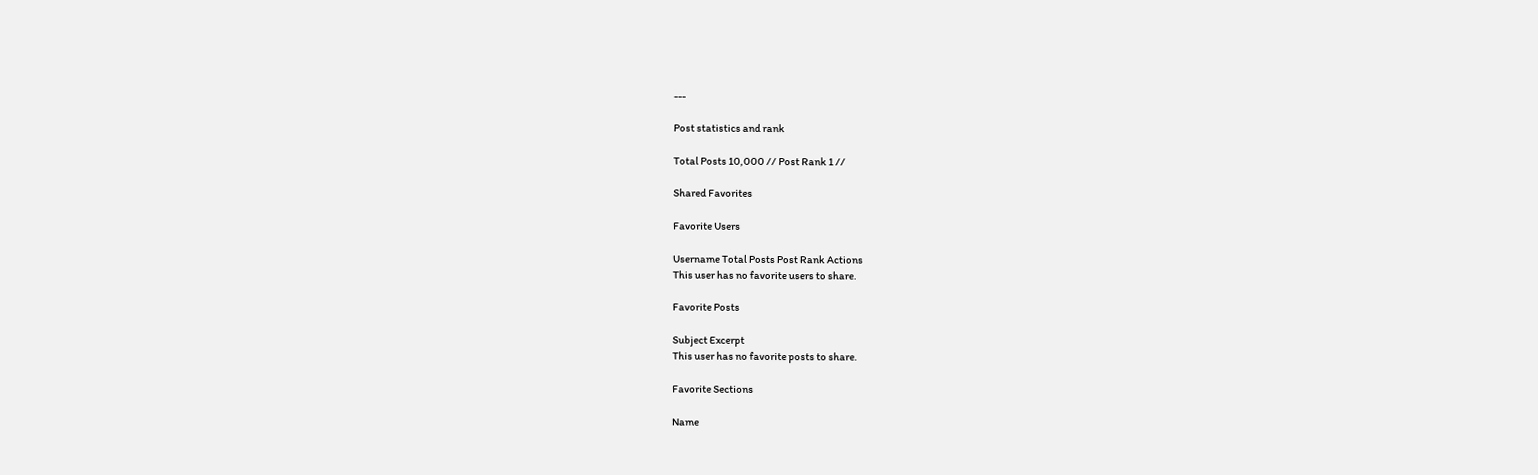---

Post statistics and rank

Total Posts 10,000 // Post Rank 1 //

Shared Favorites

Favorite Users

Username Total Posts Post Rank Actions
This user has no favorite users to share.

Favorite Posts

Subject Excerpt
This user has no favorite posts to share.

Favorite Sections

Name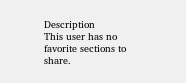Description
This user has no favorite sections to share.